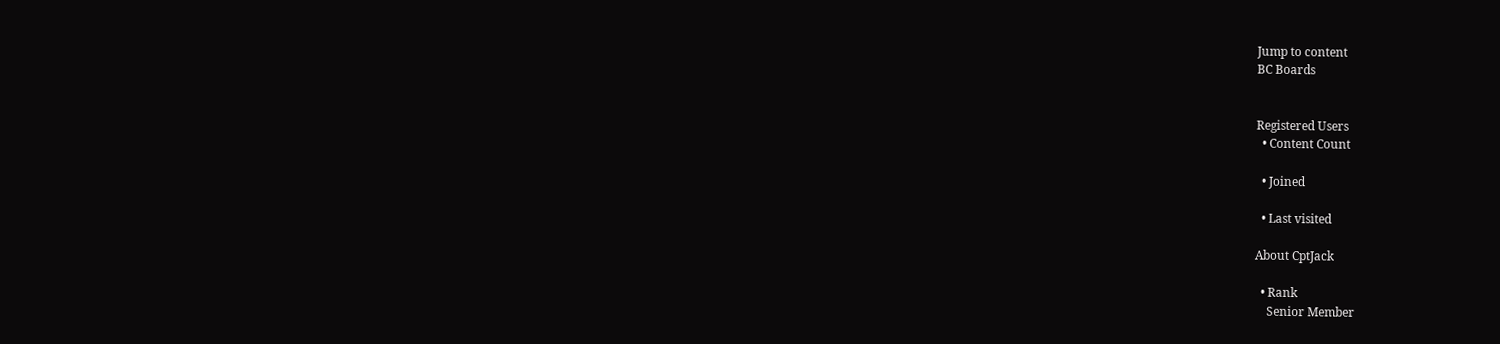Jump to content
BC Boards


Registered Users
  • Content Count

  • Joined

  • Last visited

About CptJack

  • Rank
    Senior Member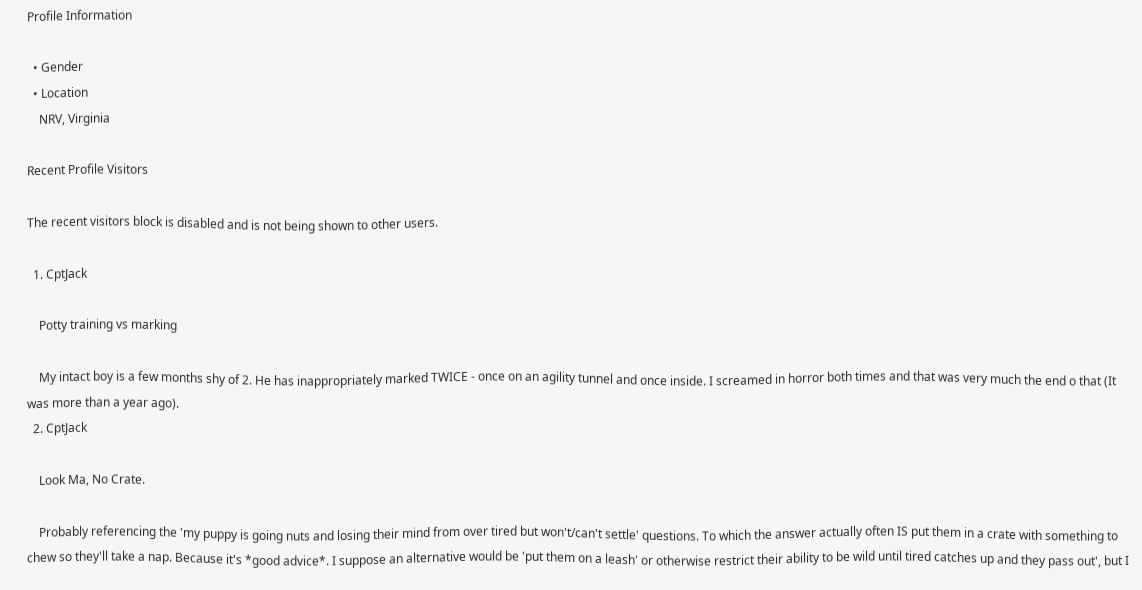Profile Information

  • Gender
  • Location
    NRV, Virginia

Recent Profile Visitors

The recent visitors block is disabled and is not being shown to other users.

  1. CptJack

    Potty training vs marking

    My intact boy is a few months shy of 2. He has inappropriately marked TWICE - once on an agility tunnel and once inside. I screamed in horror both times and that was very much the end o that (It was more than a year ago).
  2. CptJack

    Look Ma, No Crate.

    Probably referencing the 'my puppy is going nuts and losing their mind from over tired but won't/can't settle' questions. To which the answer actually often IS put them in a crate with something to chew so they'll take a nap. Because it's *good advice*. I suppose an alternative would be 'put them on a leash' or otherwise restrict their ability to be wild until tired catches up and they pass out', but I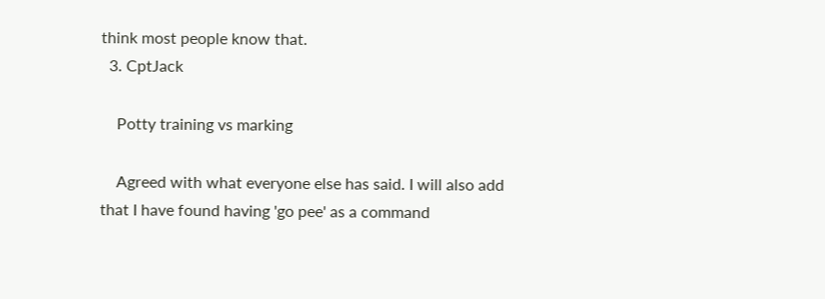think most people know that.
  3. CptJack

    Potty training vs marking

    Agreed with what everyone else has said. I will also add that I have found having 'go pee' as a command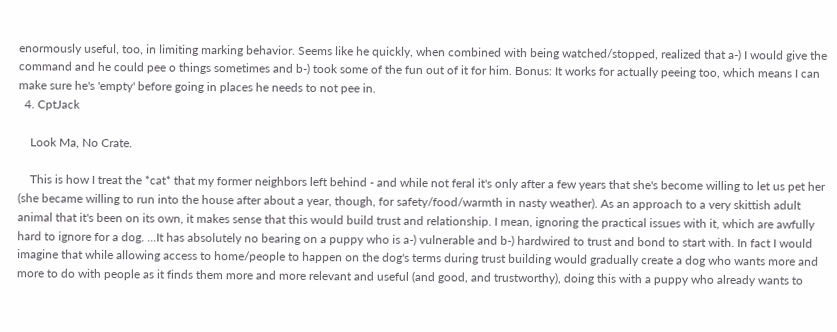enormously useful, too, in limiting marking behavior. Seems like he quickly, when combined with being watched/stopped, realized that a-) I would give the command and he could pee o things sometimes and b-) took some of the fun out of it for him. Bonus: It works for actually peeing too, which means I can make sure he's 'empty' before going in places he needs to not pee in.
  4. CptJack

    Look Ma, No Crate.

    This is how I treat the *cat* that my former neighbors left behind - and while not feral it's only after a few years that she's become willing to let us pet her (she became willing to run into the house after about a year, though, for safety/food/warmth in nasty weather). As an approach to a very skittish adult animal that it's been on its own, it makes sense that this would build trust and relationship. I mean, ignoring the practical issues with it, which are awfully hard to ignore for a dog. ...It has absolutely no bearing on a puppy who is a-) vulnerable and b-) hardwired to trust and bond to start with. In fact I would imagine that while allowing access to home/people to happen on the dog's terms during trust building would gradually create a dog who wants more and more to do with people as it finds them more and more relevant and useful (and good, and trustworthy), doing this with a puppy who already wants to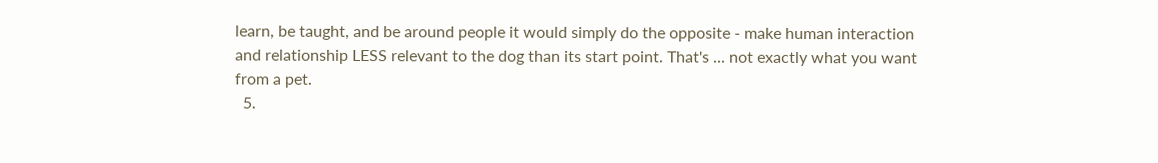learn, be taught, and be around people it would simply do the opposite - make human interaction and relationship LESS relevant to the dog than its start point. That's ... not exactly what you want from a pet.
  5.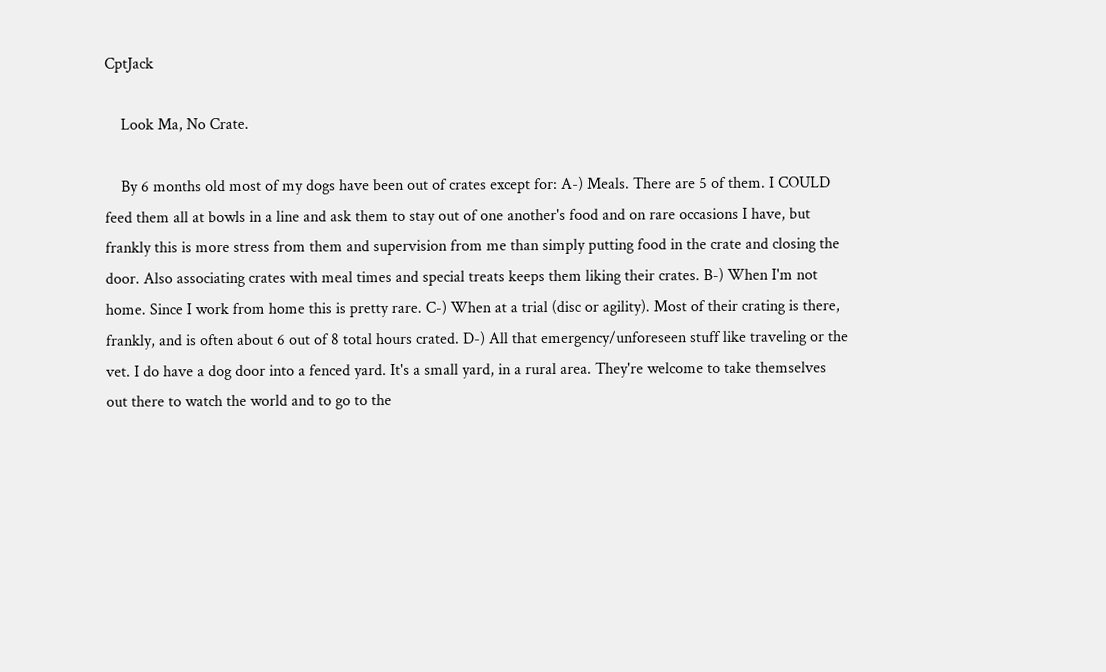CptJack

    Look Ma, No Crate.

    By 6 months old most of my dogs have been out of crates except for: A-) Meals. There are 5 of them. I COULD feed them all at bowls in a line and ask them to stay out of one another's food and on rare occasions I have, but frankly this is more stress from them and supervision from me than simply putting food in the crate and closing the door. Also associating crates with meal times and special treats keeps them liking their crates. B-) When I'm not home. Since I work from home this is pretty rare. C-) When at a trial (disc or agility). Most of their crating is there, frankly, and is often about 6 out of 8 total hours crated. D-) All that emergency/unforeseen stuff like traveling or the vet. I do have a dog door into a fenced yard. It's a small yard, in a rural area. They're welcome to take themselves out there to watch the world and to go to the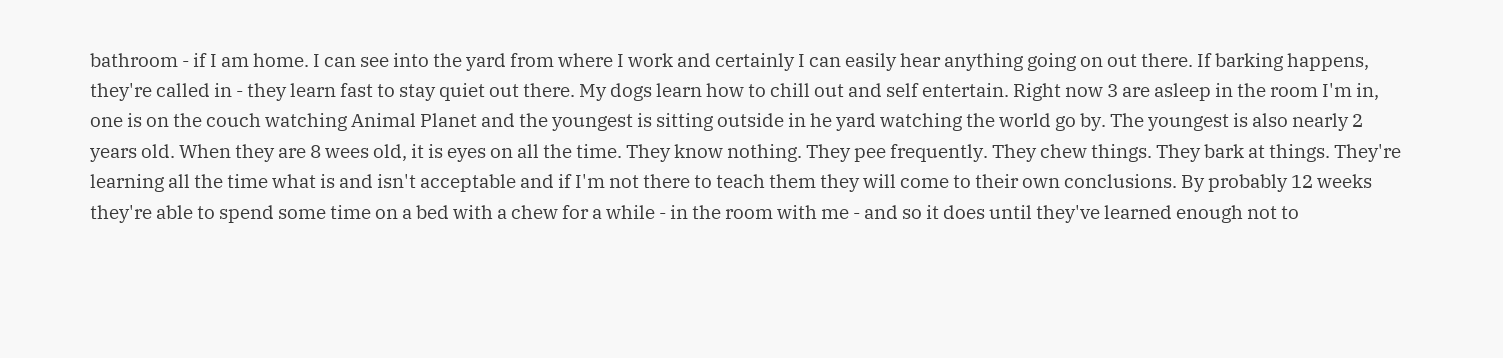bathroom - if I am home. I can see into the yard from where I work and certainly I can easily hear anything going on out there. If barking happens, they're called in - they learn fast to stay quiet out there. My dogs learn how to chill out and self entertain. Right now 3 are asleep in the room I'm in, one is on the couch watching Animal Planet and the youngest is sitting outside in he yard watching the world go by. The youngest is also nearly 2 years old. When they are 8 wees old, it is eyes on all the time. They know nothing. They pee frequently. They chew things. They bark at things. They're learning all the time what is and isn't acceptable and if I'm not there to teach them they will come to their own conclusions. By probably 12 weeks they're able to spend some time on a bed with a chew for a while - in the room with me - and so it does until they've learned enough not to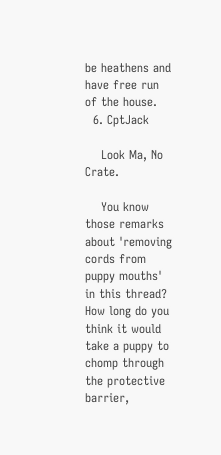be heathens and have free run of the house.
  6. CptJack

    Look Ma, No Crate.

    You know those remarks about 'removing cords from puppy mouths' in this thread? How long do you think it would take a puppy to chomp through the protective barrier,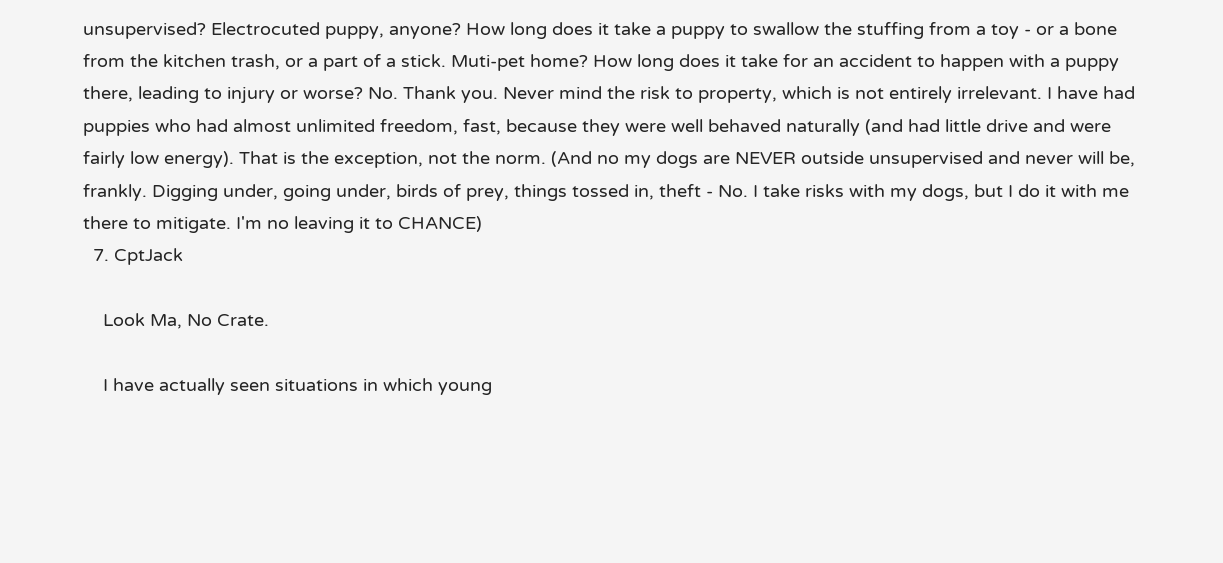unsupervised? Electrocuted puppy, anyone? How long does it take a puppy to swallow the stuffing from a toy - or a bone from the kitchen trash, or a part of a stick. Muti-pet home? How long does it take for an accident to happen with a puppy there, leading to injury or worse? No. Thank you. Never mind the risk to property, which is not entirely irrelevant. I have had puppies who had almost unlimited freedom, fast, because they were well behaved naturally (and had little drive and were fairly low energy). That is the exception, not the norm. (And no my dogs are NEVER outside unsupervised and never will be, frankly. Digging under, going under, birds of prey, things tossed in, theft - No. I take risks with my dogs, but I do it with me there to mitigate. I'm no leaving it to CHANCE)
  7. CptJack

    Look Ma, No Crate.

    I have actually seen situations in which young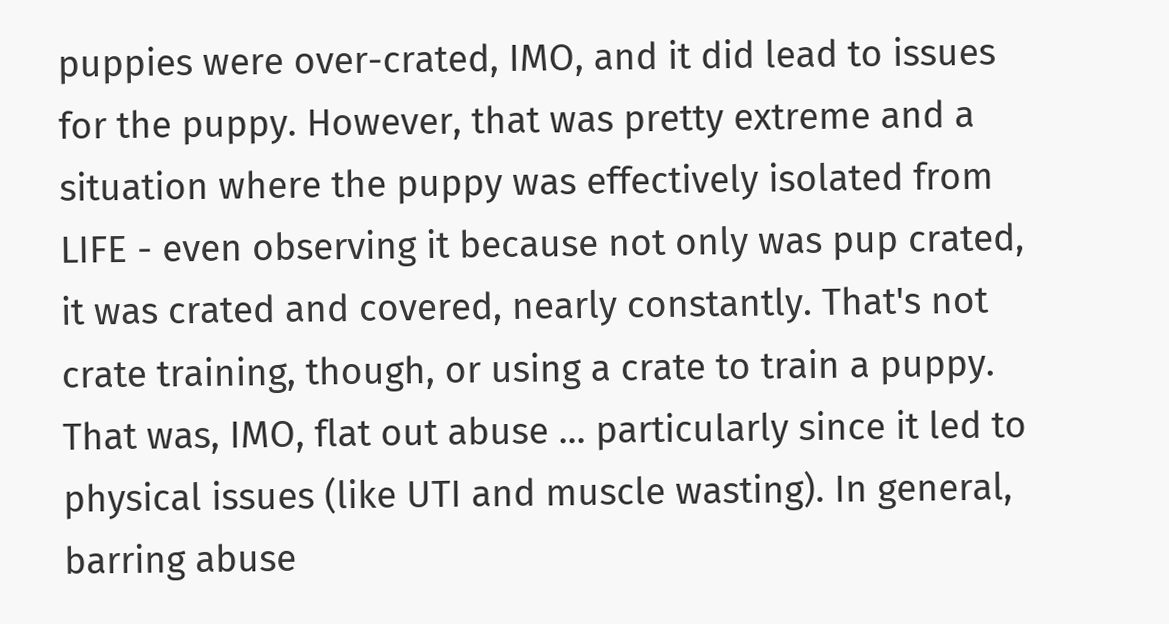puppies were over-crated, IMO, and it did lead to issues for the puppy. However, that was pretty extreme and a situation where the puppy was effectively isolated from LIFE - even observing it because not only was pup crated, it was crated and covered, nearly constantly. That's not crate training, though, or using a crate to train a puppy. That was, IMO, flat out abuse ... particularly since it led to physical issues (like UTI and muscle wasting). In general, barring abuse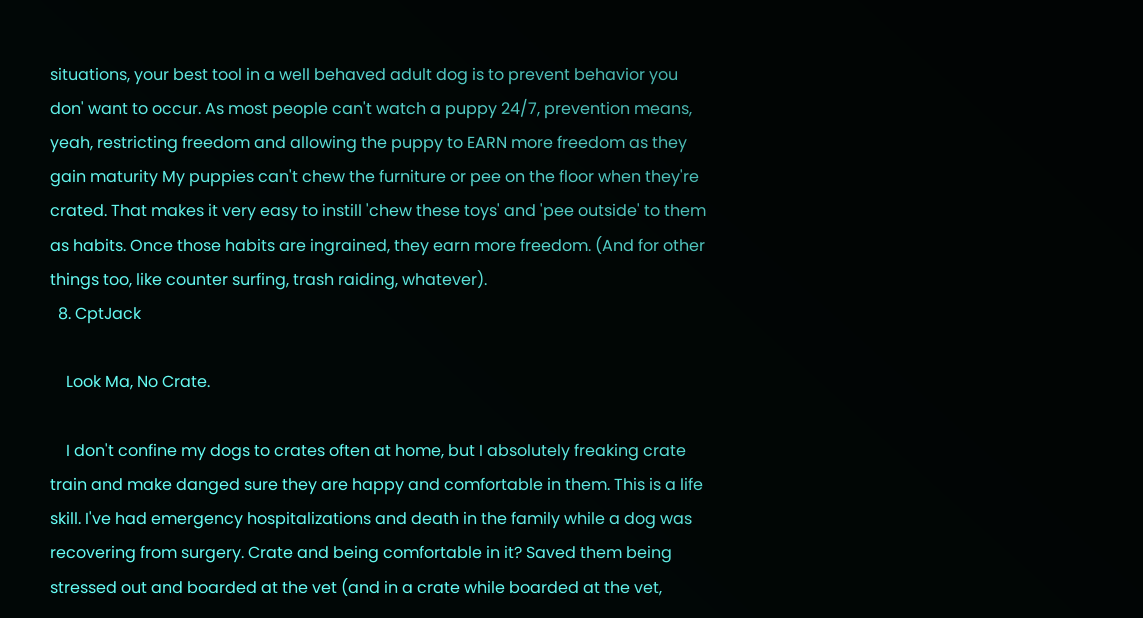situations, your best tool in a well behaved adult dog is to prevent behavior you don' want to occur. As most people can't watch a puppy 24/7, prevention means, yeah, restricting freedom and allowing the puppy to EARN more freedom as they gain maturity My puppies can't chew the furniture or pee on the floor when they're crated. That makes it very easy to instill 'chew these toys' and 'pee outside' to them as habits. Once those habits are ingrained, they earn more freedom. (And for other things too, like counter surfing, trash raiding, whatever).
  8. CptJack

    Look Ma, No Crate.

    I don't confine my dogs to crates often at home, but I absolutely freaking crate train and make danged sure they are happy and comfortable in them. This is a life skill. I've had emergency hospitalizations and death in the family while a dog was recovering from surgery. Crate and being comfortable in it? Saved them being stressed out and boarded at the vet (and in a crate while boarded at the vet,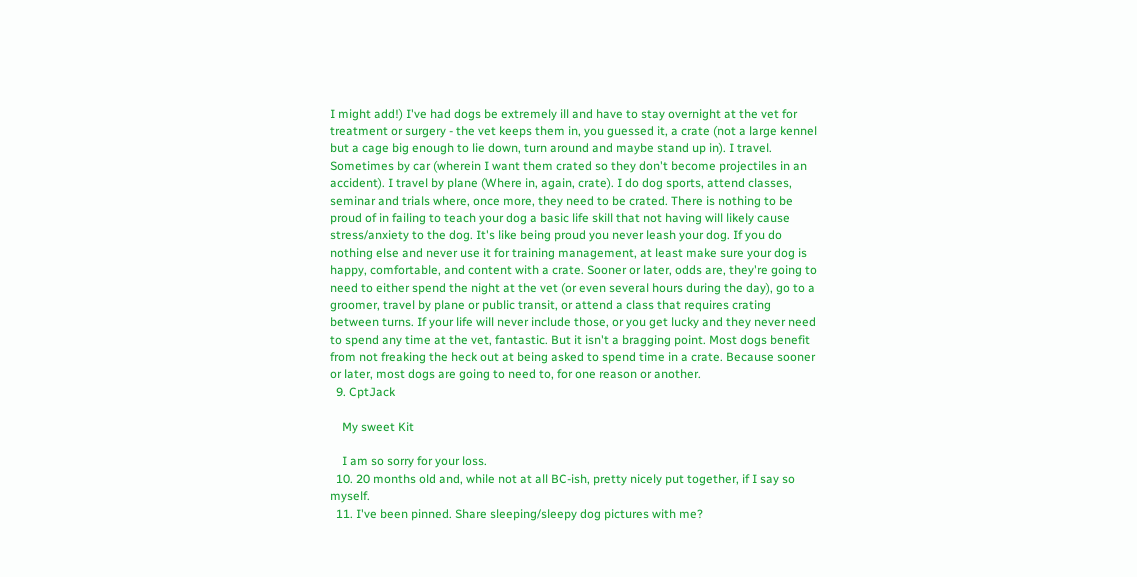I might add!) I've had dogs be extremely ill and have to stay overnight at the vet for treatment or surgery - the vet keeps them in, you guessed it, a crate (not a large kennel but a cage big enough to lie down, turn around and maybe stand up in). I travel. Sometimes by car (wherein I want them crated so they don't become projectiles in an accident). I travel by plane (Where in, again, crate). I do dog sports, attend classes, seminar and trials where, once more, they need to be crated. There is nothing to be proud of in failing to teach your dog a basic life skill that not having will likely cause stress/anxiety to the dog. It's like being proud you never leash your dog. If you do nothing else and never use it for training management, at least make sure your dog is happy, comfortable, and content with a crate. Sooner or later, odds are, they're going to need to either spend the night at the vet (or even several hours during the day), go to a groomer, travel by plane or public transit, or attend a class that requires crating between turns. If your life will never include those, or you get lucky and they never need to spend any time at the vet, fantastic. But it isn't a bragging point. Most dogs benefit from not freaking the heck out at being asked to spend time in a crate. Because sooner or later, most dogs are going to need to, for one reason or another.
  9. CptJack

    My sweet Kit

    I am so sorry for your loss.
  10. 20 months old and, while not at all BC-ish, pretty nicely put together, if I say so myself.
  11. I've been pinned. Share sleeping/sleepy dog pictures with me?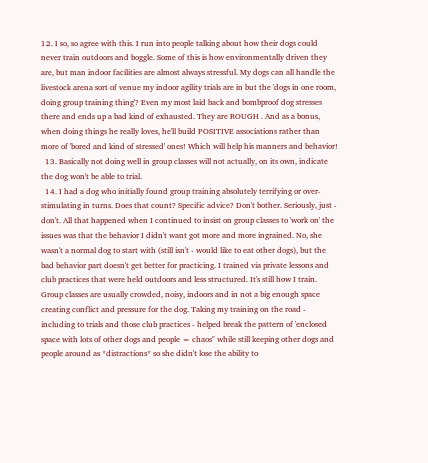12. I so, so agree with this. I run into people talking about how their dogs could never train outdoors and boggle. Some of this is how environmentally driven they are, but man indoor facilities are almost always stressful. My dogs can all handle the livestock arena sort of venue my indoor agility trials are in but the 'dogs in one room, doing group training thing'? Even my most laid back and bombproof dog stresses there and ends up a bad kind of exhausted. They are ROUGH . And as a bonus, when doing things he really loves, he'll build POSITIVE associations rather than more of 'bored and kind of stressed' ones! Which will help his manners and behavior!
  13. Basically not doing well in group classes will not actually, on its own, indicate the dog won't be able to trial.
  14. I had a dog who initially found group training absolutely terrifying or over-stimulating in turns. Does that count? Specific advice? Don't bother. Seriously, just - don't. All that happened when I continued to insist on group classes to 'work on' the issues was that the behavior I didn't want got more and more ingrained. No, she wasn't a normal dog to start with (still isn't - would like to eat other dogs), but the bad behavior part doesn't get better for practicing. I trained via private lessons and club practices that were held outdoors and less structured. It's still how I train. Group classes are usually crowded, noisy, indoors and in not a big enough space creating conflict and pressure for the dog. Taking my training on the road - including to trials and those club practices - helped break the pattern of 'enclosed space with lots of other dogs and people = chaos" while still keeping other dogs and people around as *distractions* so she didn't lose the ability to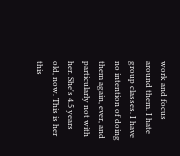work and focus around them. I hate group classes. I have no intention of doing them again, ever, and particularly not with her. She's 4.5 years old, now. This is her this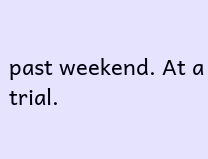past weekend. At a trial.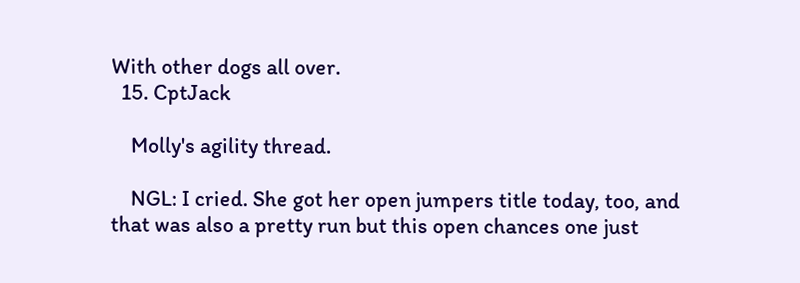With other dogs all over.
  15. CptJack

    Molly's agility thread.

    NGL: I cried. She got her open jumpers title today, too, and that was also a pretty run but this open chances one just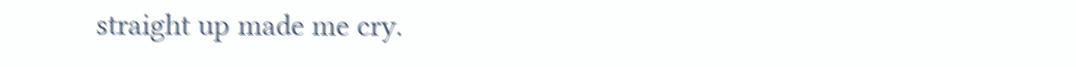straight up made me cry.